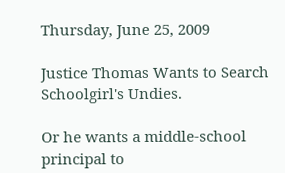Thursday, June 25, 2009

Justice Thomas Wants to Search Schoolgirl's Undies.

Or he wants a middle-school principal to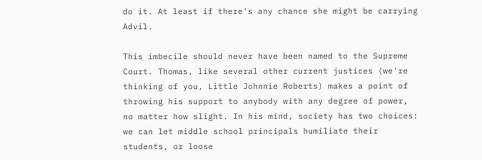do it. At least if there's any chance she might be carrying Advil.

This imbecile should never have been named to the Supreme Court. Thomas, like several other current justices (we're thinking of you, Little Johnnie Roberts) makes a point of throwing his support to anybody with any degree of power, no matter how slight. In his mind, society has two choices: we can let middle school principals humiliate their students, or loose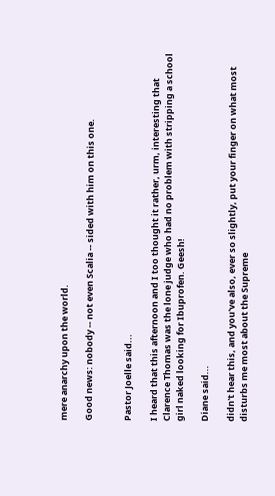mere anarchy upon the world.

Good news: nobody -- not even Scalia -- sided with him on this one.


Pastor Joelle said...

I heard that this afternoon and I too thought it rather, urm, interesting that Clarence Thomas was the lone judge who had no problem with stripping a school girl naked looking for Ibuprofen. Geesh!

Diane said...

didn't hear this, and you've also, ever so slightly, put your finger on what most disturbs me most about the Supreme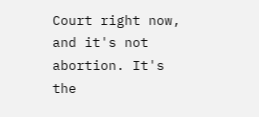Court right now, and it's not abortion. It's the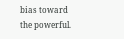bias toward the powerful.